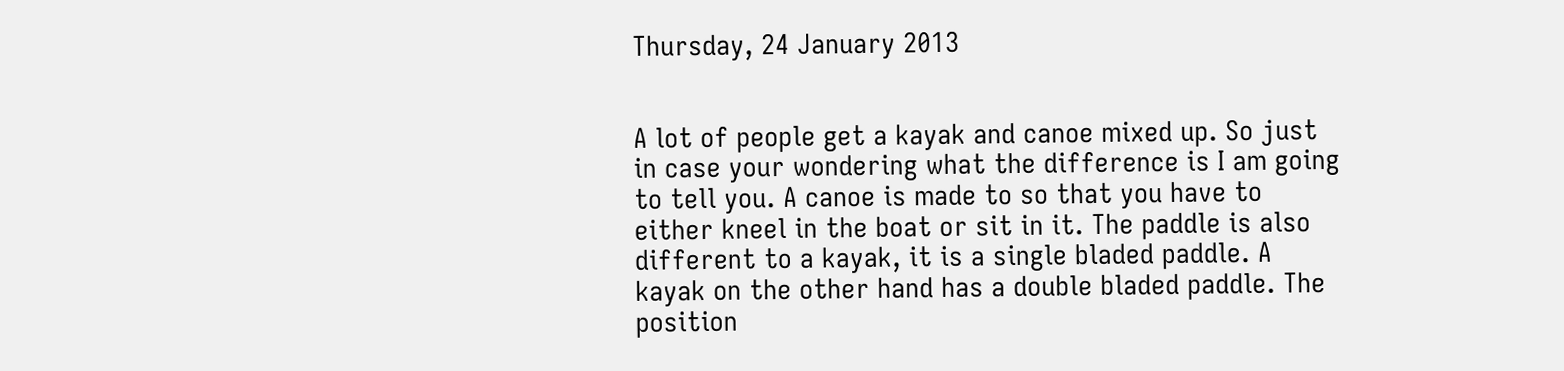Thursday, 24 January 2013


A lot of people get a kayak and canoe mixed up. So just in case your wondering what the difference is I am going to tell you. A canoe is made to so that you have to either kneel in the boat or sit in it. The paddle is also different to a kayak, it is a single bladed paddle. A kayak on the other hand has a double bladed paddle. The position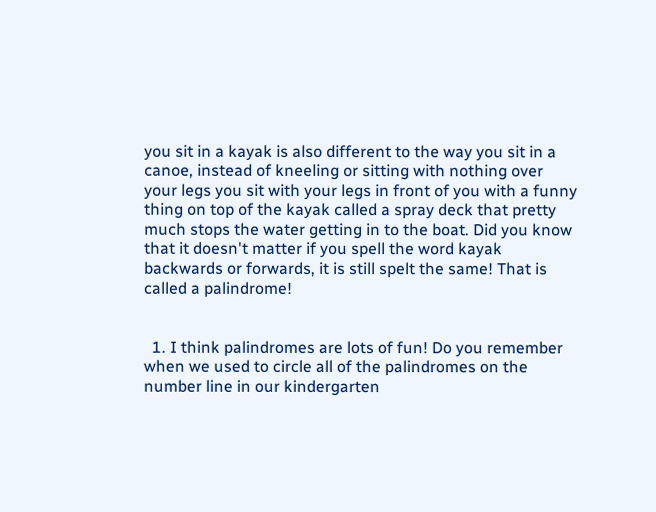you sit in a kayak is also different to the way you sit in a canoe, instead of kneeling or sitting with nothing over your legs you sit with your legs in front of you with a funny thing on top of the kayak called a spray deck that pretty much stops the water getting in to the boat. Did you know that it doesn't matter if you spell the word kayak backwards or forwards, it is still spelt the same! That is called a palindrome!


  1. I think palindromes are lots of fun! Do you remember when we used to circle all of the palindromes on the number line in our kindergarten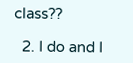class??

  2. I do and I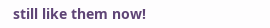still like them now!